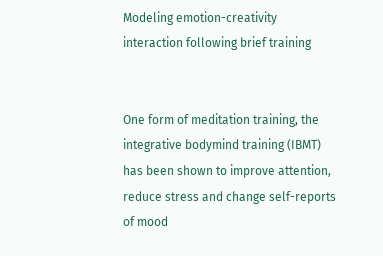Modeling emotion-creativity interaction following brief training


One form of meditation training, the integrative bodymind training (IBMT) has been shown to improve attention, reduce stress and change self-reports of mood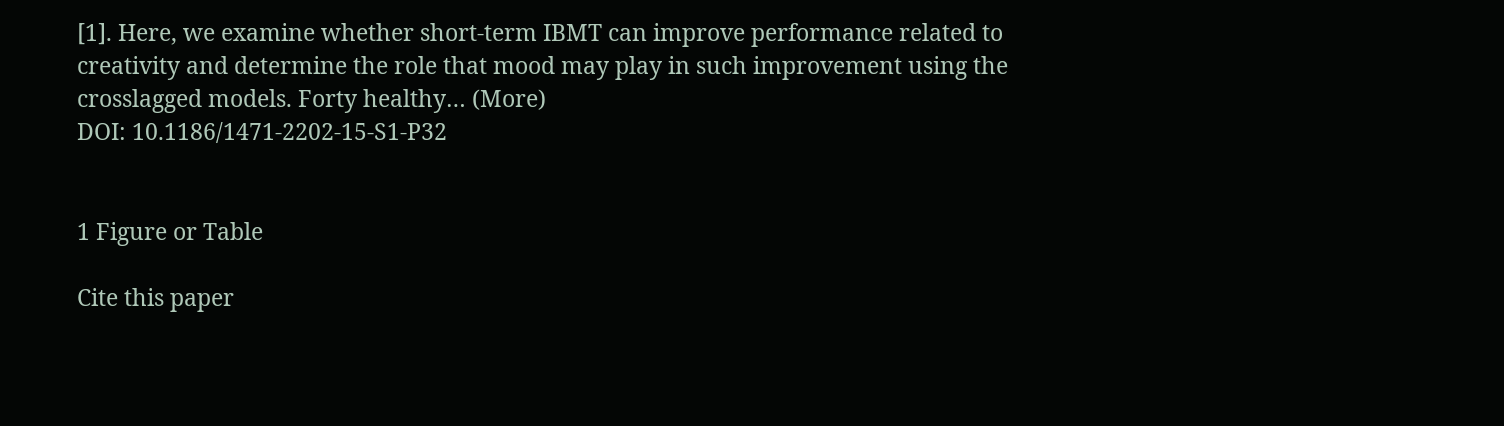[1]. Here, we examine whether short-term IBMT can improve performance related to creativity and determine the role that mood may play in such improvement using the crosslagged models. Forty healthy… (More)
DOI: 10.1186/1471-2202-15-S1-P32


1 Figure or Table

Cite this paper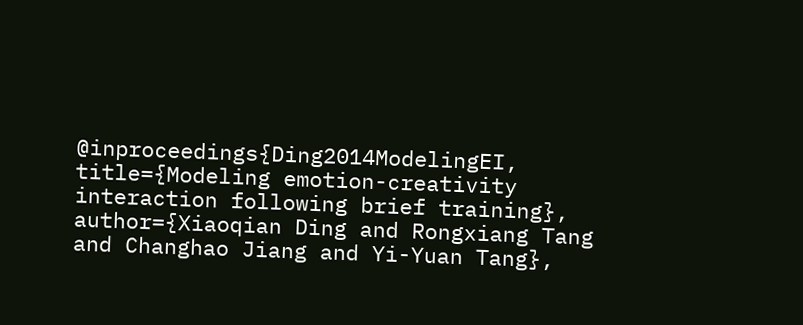@inproceedings{Ding2014ModelingEI, title={Modeling emotion-creativity interaction following brief training}, author={Xiaoqian Ding and Rongxiang Tang and Changhao Jiang and Yi-Yuan Tang},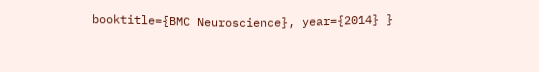booktitle={BMC Neuroscience}, year={2014} }